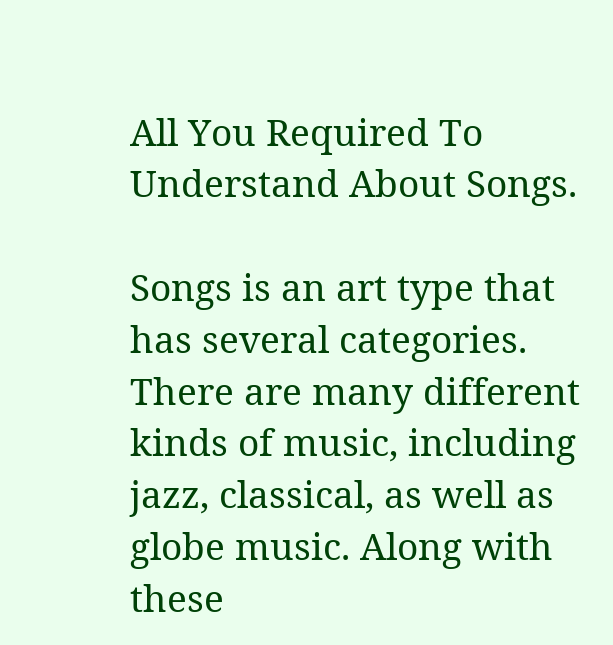All You Required To Understand About Songs.

Songs is an art type that has several categories. There are many different kinds of music, including jazz, classical, as well as globe music. Along with these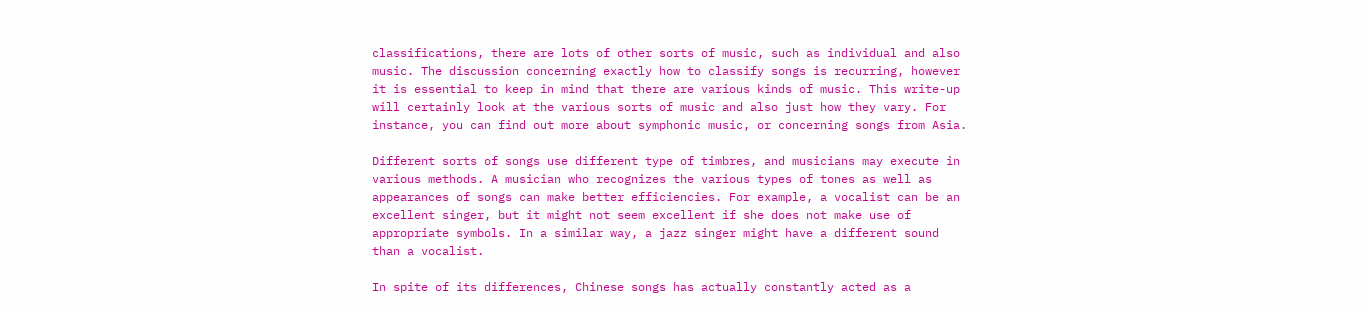classifications, there are lots of other sorts of music, such as individual and also music. The discussion concerning exactly how to classify songs is recurring, however it is essential to keep in mind that there are various kinds of music. This write-up will certainly look at the various sorts of music and also just how they vary. For instance, you can find out more about symphonic music, or concerning songs from Asia.

Different sorts of songs use different type of timbres, and musicians may execute in various methods. A musician who recognizes the various types of tones as well as appearances of songs can make better efficiencies. For example, a vocalist can be an excellent singer, but it might not seem excellent if she does not make use of appropriate symbols. In a similar way, a jazz singer might have a different sound than a vocalist.

In spite of its differences, Chinese songs has actually constantly acted as a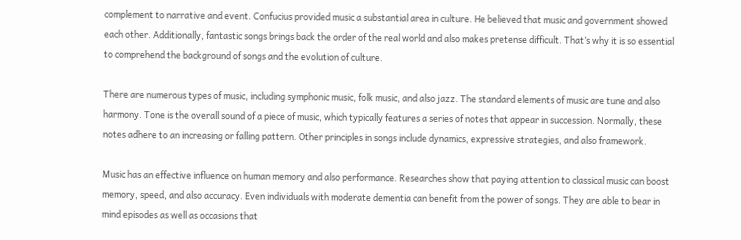complement to narrative and event. Confucius provided music a substantial area in culture. He believed that music and government showed each other. Additionally, fantastic songs brings back the order of the real world and also makes pretense difficult. That’s why it is so essential to comprehend the background of songs and the evolution of culture.

There are numerous types of music, including symphonic music, folk music, and also jazz. The standard elements of music are tune and also harmony. Tone is the overall sound of a piece of music, which typically features a series of notes that appear in succession. Normally, these notes adhere to an increasing or falling pattern. Other principles in songs include dynamics, expressive strategies, and also framework.

Music has an effective influence on human memory and also performance. Researches show that paying attention to classical music can boost memory, speed, and also accuracy. Even individuals with moderate dementia can benefit from the power of songs. They are able to bear in mind episodes as well as occasions that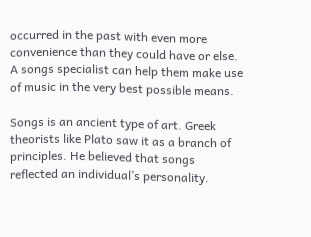occurred in the past with even more convenience than they could have or else. A songs specialist can help them make use of music in the very best possible means.

Songs is an ancient type of art. Greek theorists like Plato saw it as a branch of principles. He believed that songs reflected an individual’s personality.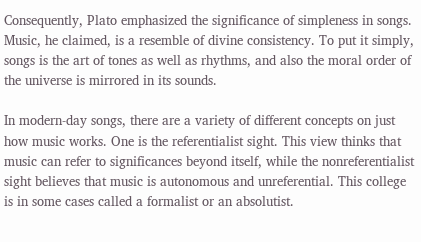Consequently, Plato emphasized the significance of simpleness in songs. Music, he claimed, is a resemble of divine consistency. To put it simply, songs is the art of tones as well as rhythms, and also the moral order of the universe is mirrored in its sounds.

In modern-day songs, there are a variety of different concepts on just how music works. One is the referentialist sight. This view thinks that music can refer to significances beyond itself, while the nonreferentialist sight believes that music is autonomous and unreferential. This college is in some cases called a formalist or an absolutist.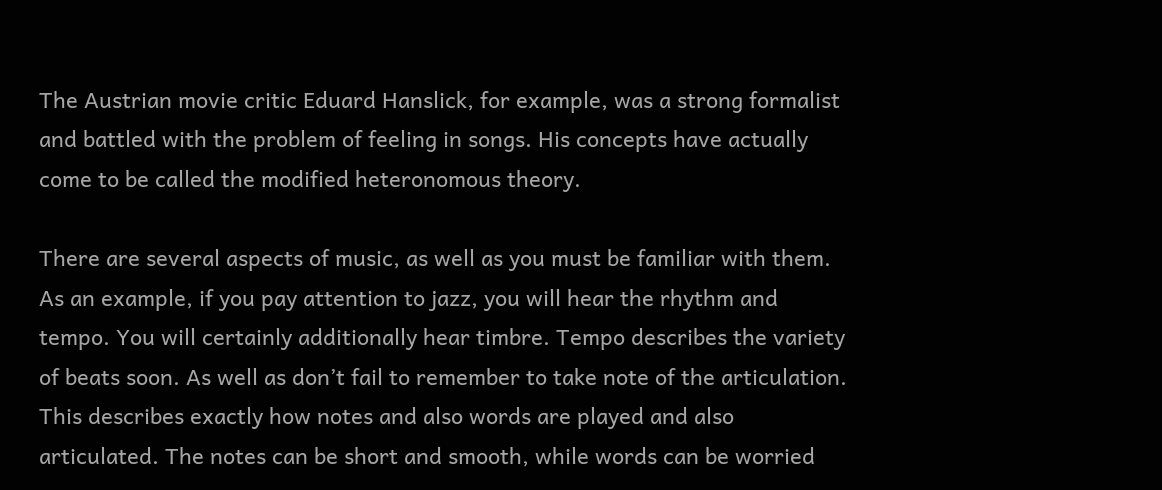The Austrian movie critic Eduard Hanslick, for example, was a strong formalist and battled with the problem of feeling in songs. His concepts have actually come to be called the modified heteronomous theory.

There are several aspects of music, as well as you must be familiar with them. As an example, if you pay attention to jazz, you will hear the rhythm and tempo. You will certainly additionally hear timbre. Tempo describes the variety of beats soon. As well as don’t fail to remember to take note of the articulation. This describes exactly how notes and also words are played and also articulated. The notes can be short and smooth, while words can be worried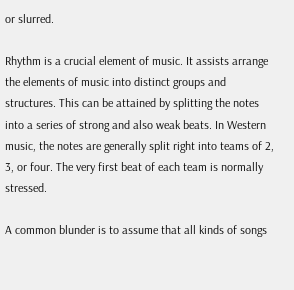or slurred.

Rhythm is a crucial element of music. It assists arrange the elements of music into distinct groups and structures. This can be attained by splitting the notes into a series of strong and also weak beats. In Western music, the notes are generally split right into teams of 2, 3, or four. The very first beat of each team is normally stressed.

A common blunder is to assume that all kinds of songs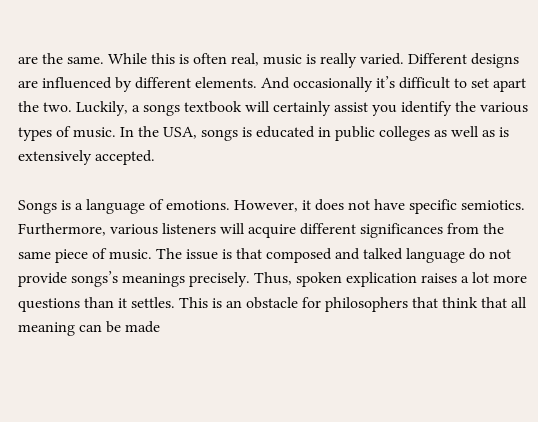are the same. While this is often real, music is really varied. Different designs are influenced by different elements. And occasionally it’s difficult to set apart the two. Luckily, a songs textbook will certainly assist you identify the various types of music. In the USA, songs is educated in public colleges as well as is extensively accepted.

Songs is a language of emotions. However, it does not have specific semiotics. Furthermore, various listeners will acquire different significances from the same piece of music. The issue is that composed and talked language do not provide songs’s meanings precisely. Thus, spoken explication raises a lot more questions than it settles. This is an obstacle for philosophers that think that all meaning can be made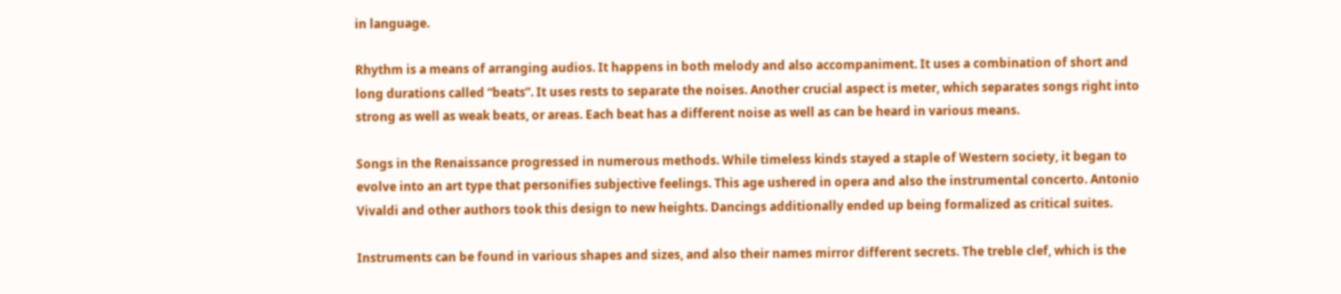in language.

Rhythm is a means of arranging audios. It happens in both melody and also accompaniment. It uses a combination of short and long durations called “beats”. It uses rests to separate the noises. Another crucial aspect is meter, which separates songs right into strong as well as weak beats, or areas. Each beat has a different noise as well as can be heard in various means.

Songs in the Renaissance progressed in numerous methods. While timeless kinds stayed a staple of Western society, it began to evolve into an art type that personifies subjective feelings. This age ushered in opera and also the instrumental concerto. Antonio Vivaldi and other authors took this design to new heights. Dancings additionally ended up being formalized as critical suites.

Instruments can be found in various shapes and sizes, and also their names mirror different secrets. The treble clef, which is the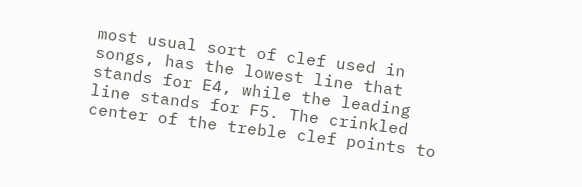most usual sort of clef used in songs, has the lowest line that stands for E4, while the leading line stands for F5. The crinkled center of the treble clef points to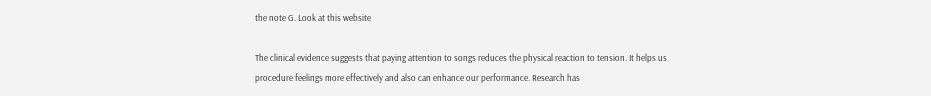the note G. Look at this website

The clinical evidence suggests that paying attention to songs reduces the physical reaction to tension. It helps us procedure feelings more effectively and also can enhance our performance. Research has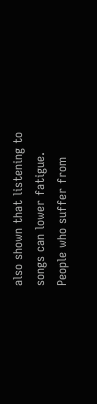also shown that listening to songs can lower fatigue. People who suffer from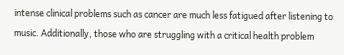intense clinical problems such as cancer are much less fatigued after listening to music. Additionally, those who are struggling with a critical health problem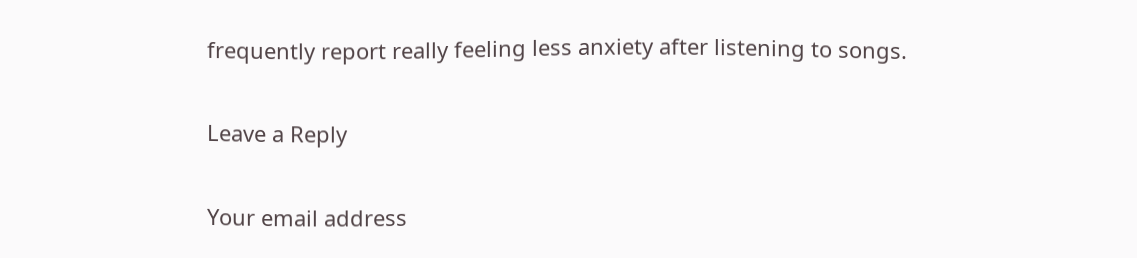frequently report really feeling less anxiety after listening to songs.

Leave a Reply

Your email address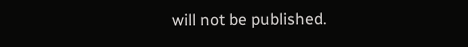will not be published.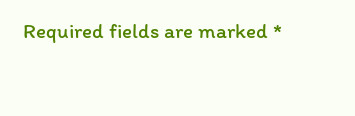Required fields are marked *